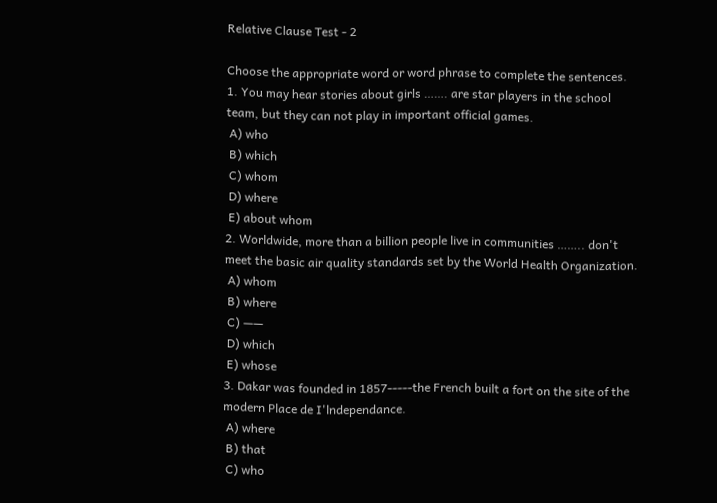Relative Clause Test - 2

Choose the appropriate word or word phrase to complete the sentences.
1. You may hear stories about girls ……. are star players in the school team, but they can not play in important official games.
 A) who
 B) which
 C) whom
 D) where
 E) about whom
2. Worldwide, more than a billion people live in communities …….. don't meet the basic air quality standards set by the World Health Organization.
 A) whom
 B) where
 C) ——
 D) which
 E) whose
3. Dakar was founded in 1857-----the French built a fort on the site of the modern Place de I'lndependance.
 A) where
 B) that
 C) who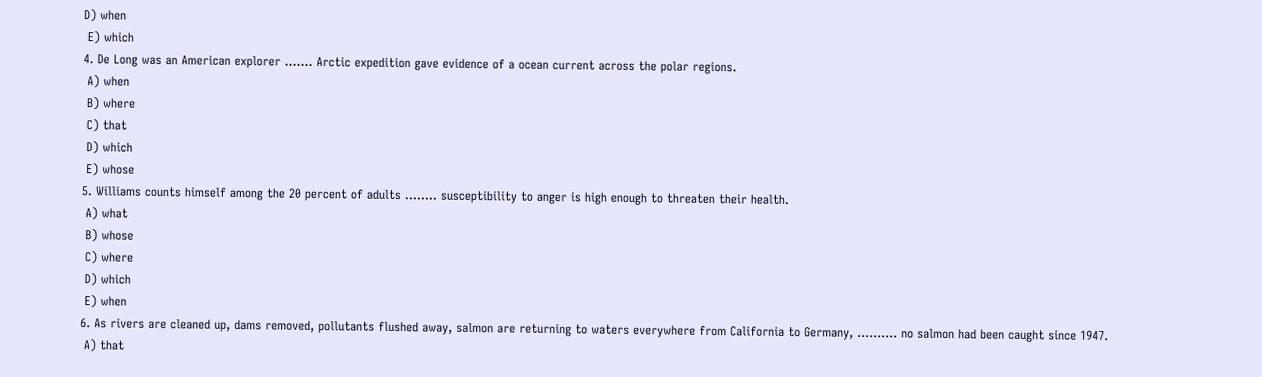D) when
 E) which
4. De Long was an American explorer ……. Arctic expedition gave evidence of a ocean current across the polar regions.
 A) when
 B) where
 C) that
 D) which
 E) whose
5. Williams counts himself among the 20 percent of adults …….. susceptibility to anger is high enough to threaten their health.
 A) what
 B) whose
 C) where
 D) which
 E) when
6. As rivers are cleaned up, dams removed, pollutants flushed away, salmon are returning to waters everywhere from California to Germany, .......... no salmon had been caught since 1947.
 A) that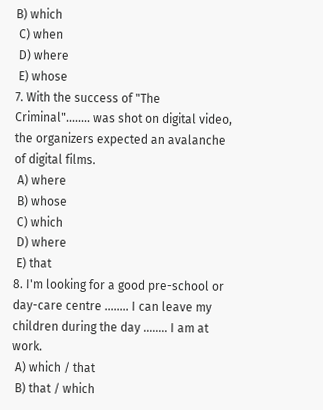B) which
 C) when
 D) where
 E) whose
7. With the success of "The Criminal"........ was shot on digital video, the organizers expected an avalanche of digital films.
 A) where
 B) whose
 C) which
 D) where
 E) that
8. I'm looking for a good pre-school or day-care centre ........ I can leave my children during the day ........ I am at work.
 A) which / that
 B) that / which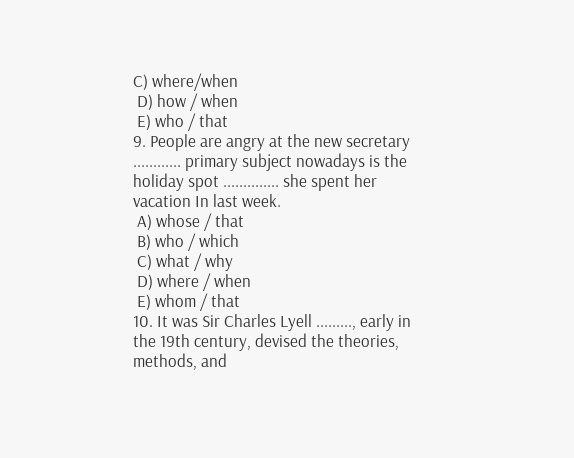C) where/when
 D) how / when
 E) who / that
9. People are angry at the new secretary ............ primary subject nowadays is the holiday spot .............. she spent her vacation In last week.
 A) whose / that
 B) who / which
 C) what / why
 D) where / when
 E) whom / that
10. It was Sir Charles Lyell ........., early in the 19th century, devised the theories, methods, and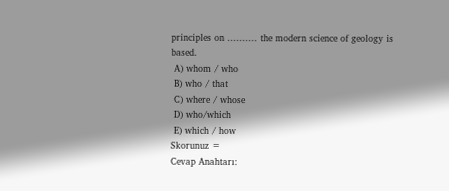principles on .......... the modern science of geology is based.
 A) whom / who
 B) who / that
 C) where / whose
 D) who/which
 E) which / how
Skorunuz =
Cevap Anahtarı: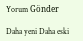Yorum Gönder

Daha yeni Daha eski